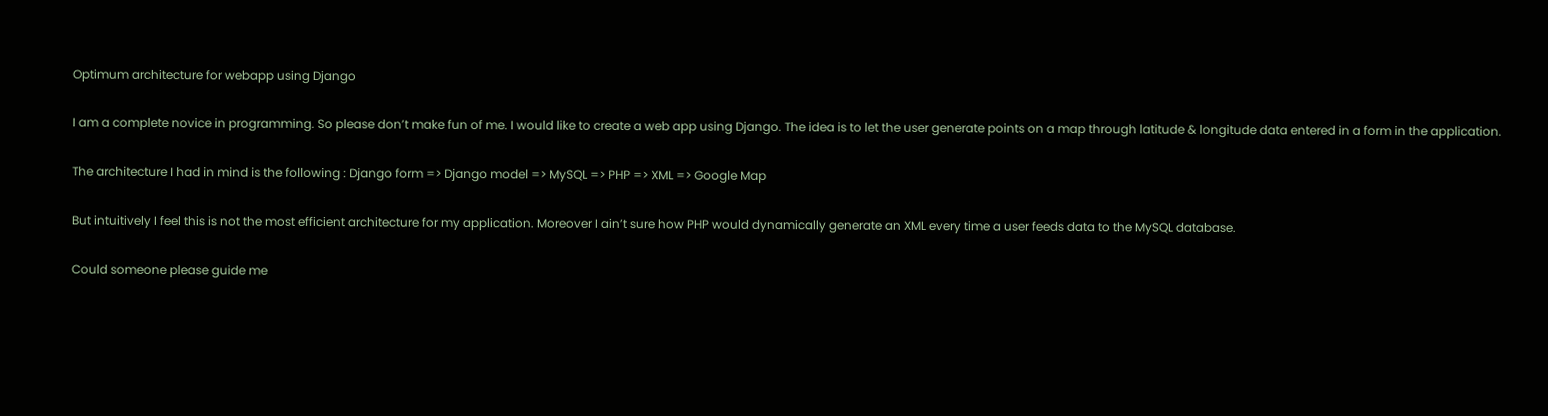Optimum architecture for webapp using Django

I am a complete novice in programming. So please don’t make fun of me. I would like to create a web app using Django. The idea is to let the user generate points on a map through latitude & longitude data entered in a form in the application.

The architecture I had in mind is the following : Django form => Django model => MySQL => PHP => XML => Google Map

But intuitively I feel this is not the most efficient architecture for my application. Moreover I ain’t sure how PHP would dynamically generate an XML every time a user feeds data to the MySQL database.

Could someone please guide me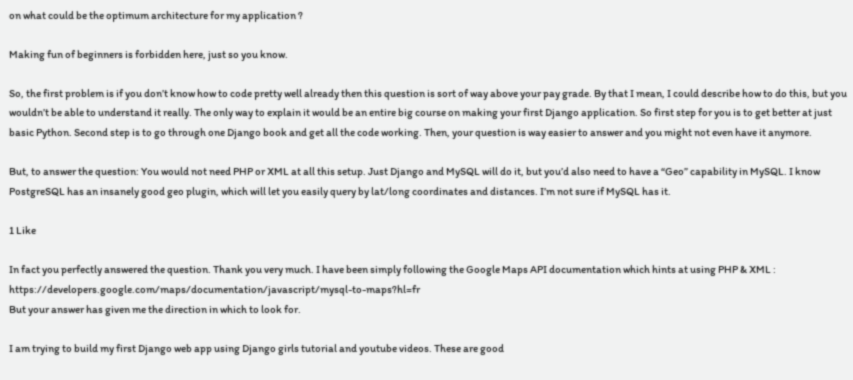on what could be the optimum architecture for my application ?

Making fun of beginners is forbidden here, just so you know.

So, the first problem is if you don’t know how to code pretty well already then this question is sort of way above your pay grade. By that I mean, I could describe how to do this, but you wouldn’t be able to understand it really. The only way to explain it would be an entire big course on making your first Django application. So first step for you is to get better at just basic Python. Second step is to go through one Django book and get all the code working. Then, your question is way easier to answer and you might not even have it anymore.

But, to answer the question: You would not need PHP or XML at all this setup. Just Django and MySQL will do it, but you’d also need to have a “Geo” capability in MySQL. I know PostgreSQL has an insanely good geo plugin, which will let you easily query by lat/long coordinates and distances. I’m not sure if MySQL has it.

1 Like

In fact you perfectly answered the question. Thank you very much. I have been simply following the Google Maps API documentation which hints at using PHP & XML : https://developers.google.com/maps/documentation/javascript/mysql-to-maps?hl=fr
But your answer has given me the direction in which to look for.

I am trying to build my first Django web app using Django girls tutorial and youtube videos. These are good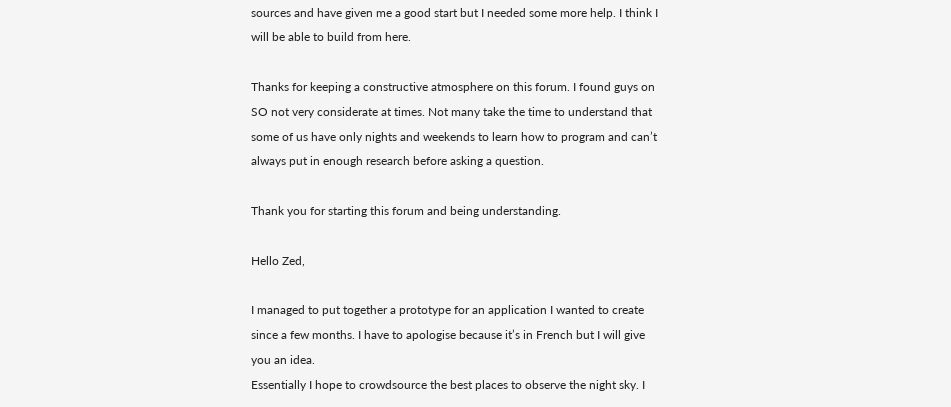sources and have given me a good start but I needed some more help. I think I will be able to build from here.

Thanks for keeping a constructive atmosphere on this forum. I found guys on SO not very considerate at times. Not many take the time to understand that some of us have only nights and weekends to learn how to program and can’t always put in enough research before asking a question.

Thank you for starting this forum and being understanding.

Hello Zed,

I managed to put together a prototype for an application I wanted to create since a few months. I have to apologise because it’s in French but I will give you an idea.
Essentially I hope to crowdsource the best places to observe the night sky. I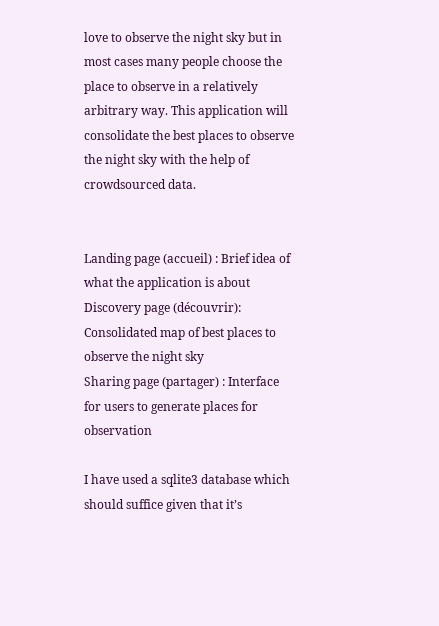love to observe the night sky but in most cases many people choose the place to observe in a relatively arbitrary way. This application will consolidate the best places to observe the night sky with the help of crowdsourced data.


Landing page (accueil) : Brief idea of what the application is about
Discovery page (découvrir): Consolidated map of best places to observe the night sky
Sharing page (partager) : Interface for users to generate places for observation

I have used a sqlite3 database which should suffice given that it’s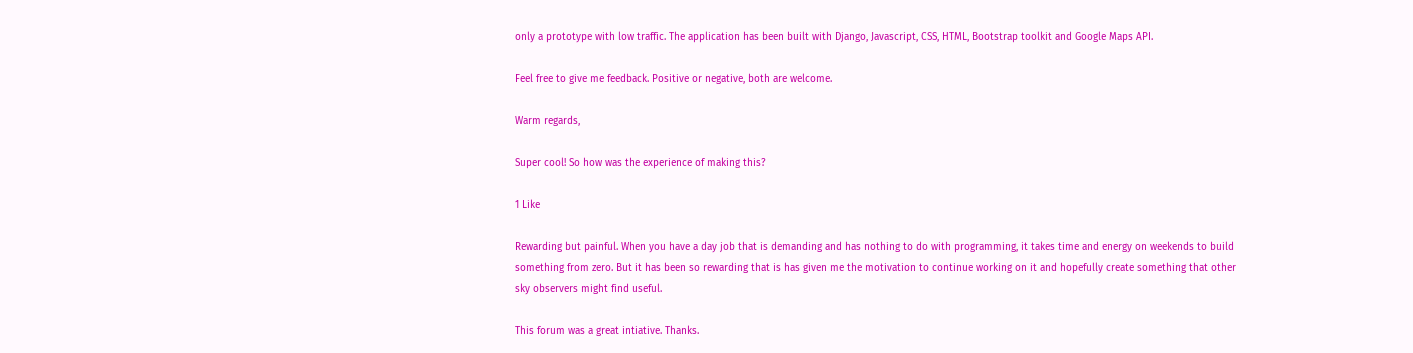only a prototype with low traffic. The application has been built with Django, Javascript, CSS, HTML, Bootstrap toolkit and Google Maps API.

Feel free to give me feedback. Positive or negative, both are welcome.

Warm regards,

Super cool! So how was the experience of making this?

1 Like

Rewarding but painful. When you have a day job that is demanding and has nothing to do with programming, it takes time and energy on weekends to build something from zero. But it has been so rewarding that is has given me the motivation to continue working on it and hopefully create something that other sky observers might find useful.

This forum was a great intiative. Thanks.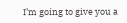I’m going to give you a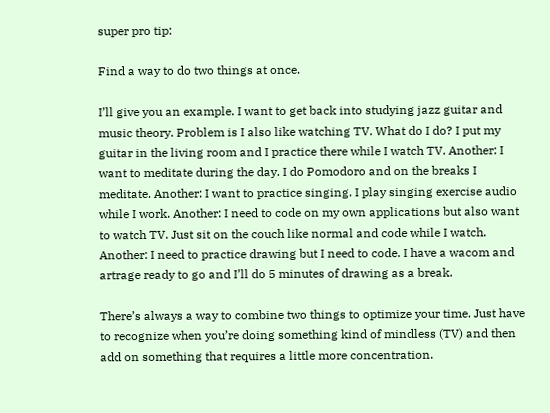super pro tip:

Find a way to do two things at once.

I’ll give you an example. I want to get back into studying jazz guitar and music theory. Problem is I also like watching TV. What do I do? I put my guitar in the living room and I practice there while I watch TV. Another: I want to meditate during the day. I do Pomodoro and on the breaks I meditate. Another: I want to practice singing. I play singing exercise audio while I work. Another: I need to code on my own applications but also want to watch TV. Just sit on the couch like normal and code while I watch. Another: I need to practice drawing but I need to code. I have a wacom and artrage ready to go and I’ll do 5 minutes of drawing as a break.

There’s always a way to combine two things to optimize your time. Just have to recognize when you’re doing something kind of mindless (TV) and then add on something that requires a little more concentration.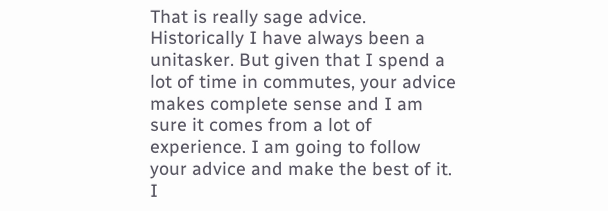That is really sage advice. Historically I have always been a unitasker. But given that I spend a lot of time in commutes, your advice makes complete sense and I am sure it comes from a lot of experience. I am going to follow your advice and make the best of it. I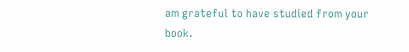am grateful to have studied from your book.